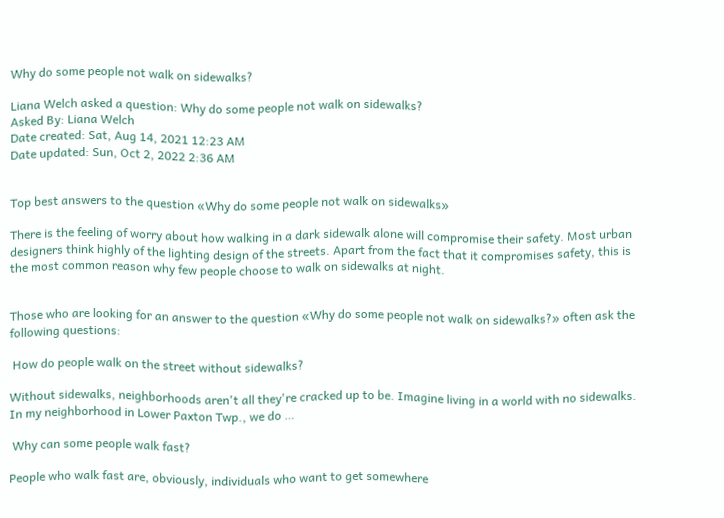Why do some people not walk on sidewalks?

Liana Welch asked a question: Why do some people not walk on sidewalks?
Asked By: Liana Welch
Date created: Sat, Aug 14, 2021 12:23 AM
Date updated: Sun, Oct 2, 2022 2:36 AM


Top best answers to the question «Why do some people not walk on sidewalks»

There is the feeling of worry about how walking in a dark sidewalk alone will compromise their safety. Most urban designers think highly of the lighting design of the streets. Apart from the fact that it compromises safety, this is the most common reason why few people choose to walk on sidewalks at night.


Those who are looking for an answer to the question «Why do some people not walk on sidewalks?» often ask the following questions:

 How do people walk on the street without sidewalks?

Without sidewalks, neighborhoods aren't all they're cracked up to be. Imagine living in a world with no sidewalks. In my neighborhood in Lower Paxton Twp., we do …

 Why can some people walk fast?

People who walk fast are, obviously, individuals who want to get somewhere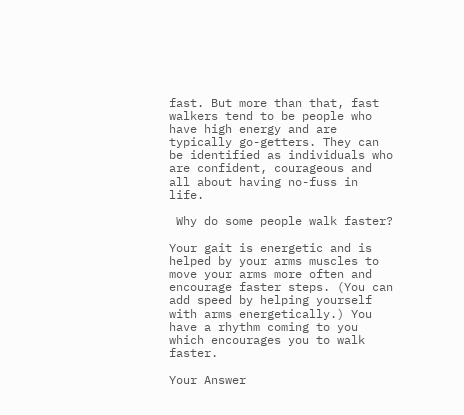fast. But more than that, fast walkers tend to be people who have high energy and are typically go-getters. They can be identified as individuals who are confident, courageous and all about having no-fuss in life.

 Why do some people walk faster?

Your gait is energetic and is helped by your arms muscles to move your arms more often and encourage faster steps. (You can add speed by helping yourself with arms energetically.) You have a rhythm coming to you which encourages you to walk faster.

Your Answer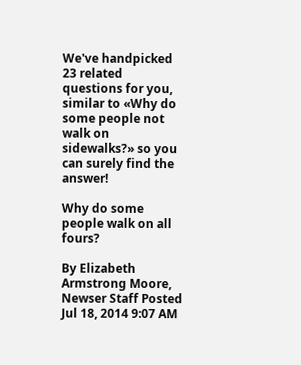We've handpicked 23 related questions for you, similar to «Why do some people not walk on sidewalks?» so you can surely find the answer!

Why do some people walk on all fours?

By Elizabeth Armstrong Moore, Newser Staff Posted Jul 18, 2014 9:07 AM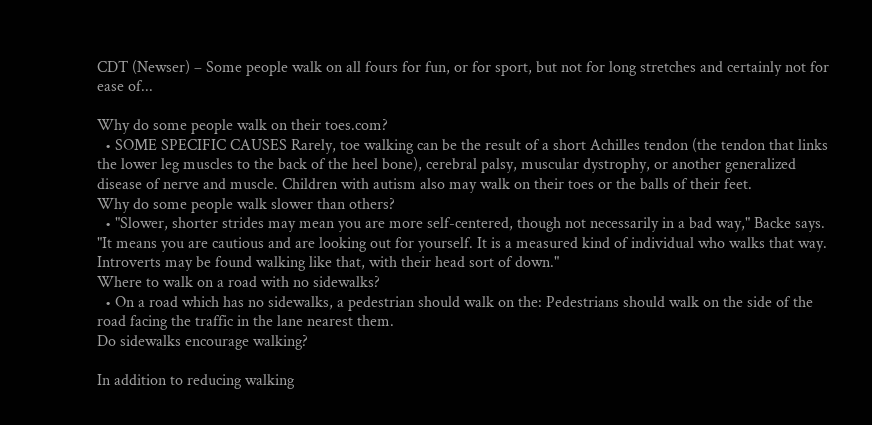CDT (Newser) – Some people walk on all fours for fun, or for sport, but not for long stretches and certainly not for ease of...

Why do some people walk on their toes.com?
  • SOME SPECIFIC CAUSES Rarely, toe walking can be the result of a short Achilles tendon (the tendon that links the lower leg muscles to the back of the heel bone), cerebral palsy, muscular dystrophy, or another generalized disease of nerve and muscle. Children with autism also may walk on their toes or the balls of their feet.
Why do some people walk slower than others?
  • "Slower, shorter strides may mean you are more self-centered, though not necessarily in a bad way," Backe says. "It means you are cautious and are looking out for yourself. It is a measured kind of individual who walks that way. Introverts may be found walking like that, with their head sort of down."
Where to walk on a road with no sidewalks?
  • On a road which has no sidewalks, a pedestrian should walk on the: Pedestrians should walk on the side of the road facing the traffic in the lane nearest them.
Do sidewalks encourage walking?

In addition to reducing walking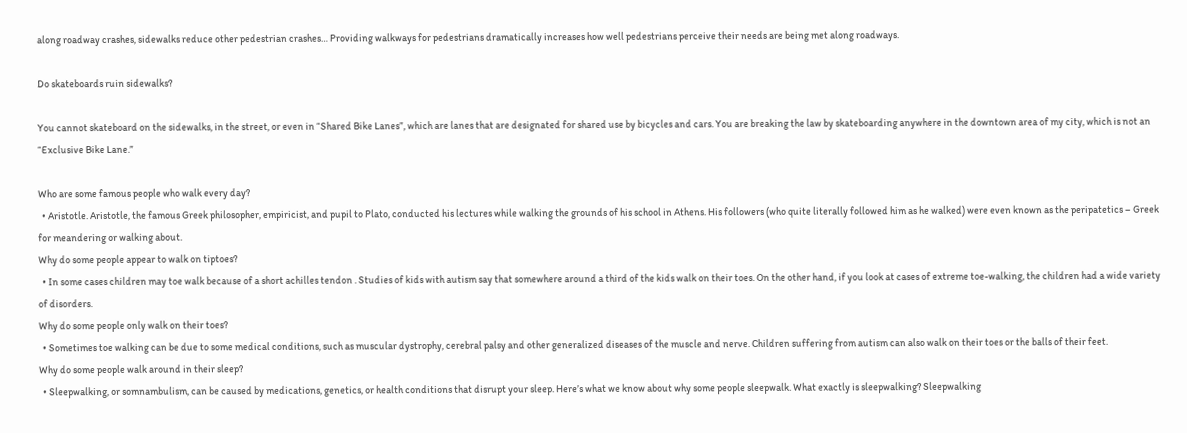along roadway crashes, sidewalks reduce other pedestrian crashes… Providing walkways for pedestrians dramatically increases how well pedestrians perceive their needs are being met along roadways.

Do skateboards ruin sidewalks?

You cannot skateboard on the sidewalks, in the street, or even in “Shared Bike Lanes”, which are lanes that are designated for shared use by bicycles and cars. You are breaking the law by skateboarding anywhere in the downtown area of my city, which is not an “Exclusive Bike Lane.”

Who are some famous people who walk every day?
  • Aristotle. Aristotle, the famous Greek philosopher, empiricist, and pupil to Plato, conducted his lectures while walking the grounds of his school in Athens. His followers (who quite literally followed him as he walked) were even known as the peripatetics – Greek for meandering or walking about.
Why do some people appear to walk on tiptoes?
  • In some cases children may toe walk because of a short achilles tendon . Studies of kids with autism say that somewhere around a third of the kids walk on their toes. On the other hand, if you look at cases of extreme toe-walking, the children had a wide variety of disorders.
Why do some people only walk on their toes?
  • Sometimes toe walking can be due to some medical conditions, such as muscular dystrophy, cerebral palsy and other generalized diseases of the muscle and nerve. Children suffering from autism can also walk on their toes or the balls of their feet.
Why do some people walk around in their sleep?
  • Sleepwalking, or somnambulism, can be caused by medications, genetics, or health conditions that disrupt your sleep. Here’s what we know about why some people sleepwalk. What exactly is sleepwalking? Sleepwalking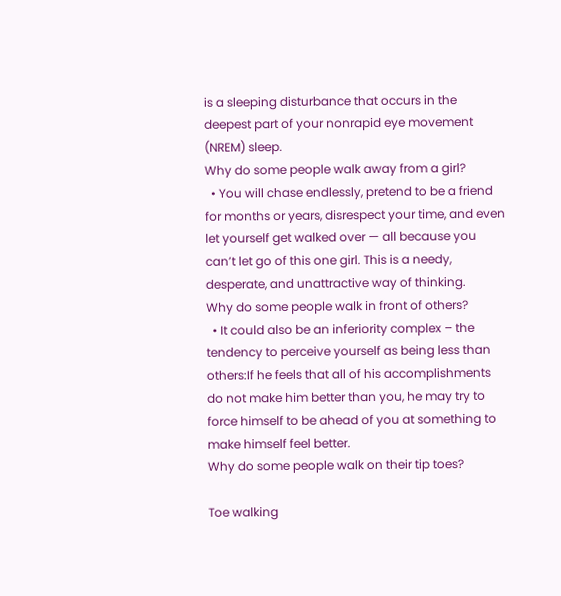is a sleeping disturbance that occurs in the deepest part of your nonrapid eye movement (NREM) sleep.
Why do some people walk away from a girl?
  • You will chase endlessly, pretend to be a friend for months or years, disrespect your time, and even let yourself get walked over — all because you can’t let go of this one girl. This is a needy, desperate, and unattractive way of thinking.
Why do some people walk in front of others?
  • It could also be an inferiority complex – the tendency to perceive yourself as being less than others:If he feels that all of his accomplishments do not make him better than you, he may try to force himself to be ahead of you at something to make himself feel better.
Why do some people walk on their tip toes?

Toe walking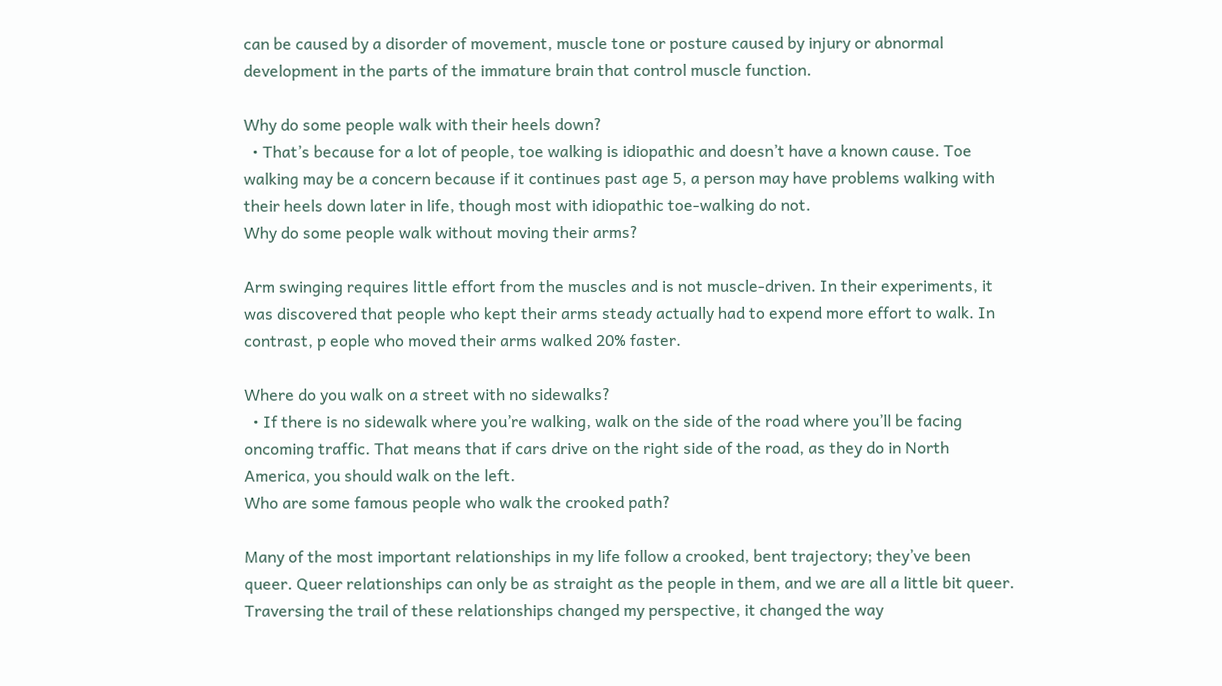can be caused by a disorder of movement, muscle tone or posture caused by injury or abnormal development in the parts of the immature brain that control muscle function.

Why do some people walk with their heels down?
  • That’s because for a lot of people, toe walking is idiopathic and doesn’t have a known cause. Toe walking may be a concern because if it continues past age 5, a person may have problems walking with their heels down later in life, though most with idiopathic toe-walking do not.
Why do some people walk without moving their arms?

Arm swinging requires little effort from the muscles and is not muscle-driven. In their experiments, it was discovered that people who kept their arms steady actually had to expend more effort to walk. In contrast, p eople who moved their arms walked 20% faster.

Where do you walk on a street with no sidewalks?
  • If there is no sidewalk where you’re walking, walk on the side of the road where you’ll be facing oncoming traffic. That means that if cars drive on the right side of the road, as they do in North America, you should walk on the left.
Who are some famous people who walk the crooked path?

Many of the most important relationships in my life follow a crooked, bent trajectory; they’ve been queer. Queer relationships can only be as straight as the people in them, and we are all a little bit queer. Traversing the trail of these relationships changed my perspective, it changed the way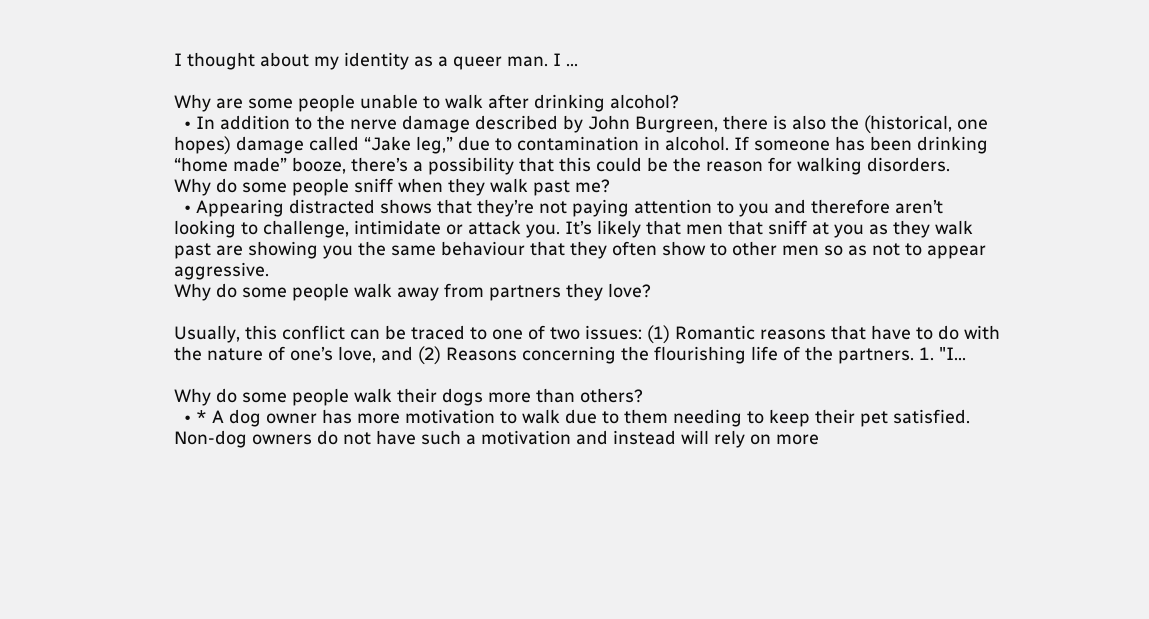I thought about my identity as a queer man. I ...

Why are some people unable to walk after drinking alcohol?
  • In addition to the nerve damage described by John Burgreen, there is also the (historical, one hopes) damage called “Jake leg,” due to contamination in alcohol. If someone has been drinking “home made” booze, there’s a possibility that this could be the reason for walking disorders.
Why do some people sniff when they walk past me?
  • Appearing distracted shows that they’re not paying attention to you and therefore aren’t looking to challenge, intimidate or attack you. It’s likely that men that sniff at you as they walk past are showing you the same behaviour that they often show to other men so as not to appear aggressive.
Why do some people walk away from partners they love?

Usually, this conflict can be traced to one of two issues: (1) Romantic reasons that have to do with the nature of one’s love, and (2) Reasons concerning the flourishing life of the partners. 1. "I...

Why do some people walk their dogs more than others?
  • * A dog owner has more motivation to walk due to them needing to keep their pet satisfied. Non-dog owners do not have such a motivation and instead will rely on more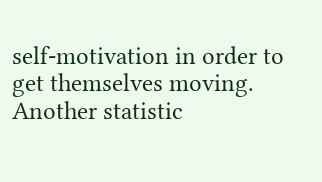self-motivation in order to get themselves moving. Another statistic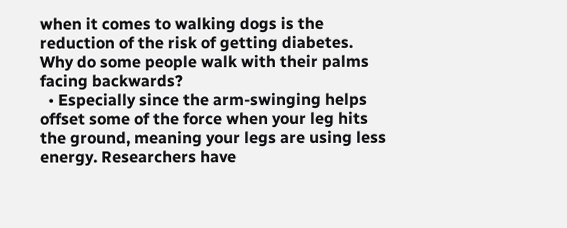when it comes to walking dogs is the reduction of the risk of getting diabetes.
Why do some people walk with their palms facing backwards?
  • Especially since the arm-swinging helps offset some of the force when your leg hits the ground, meaning your legs are using less energy. Researchers have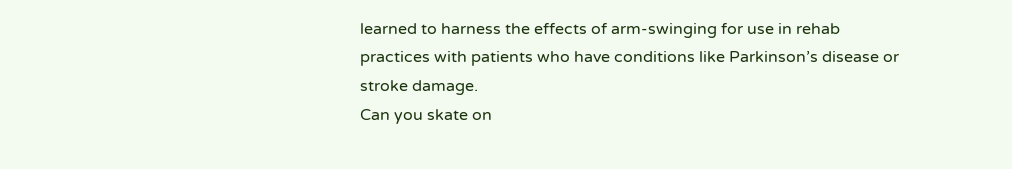learned to harness the effects of arm-swinging for use in rehab practices with patients who have conditions like Parkinson’s disease or stroke damage.
Can you skate on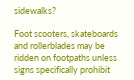sidewalks?

Foot scooters, skateboards and rollerblades may be ridden on footpaths unless signs specifically prohibit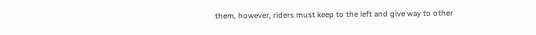them, however, riders must keep to the left and give way to other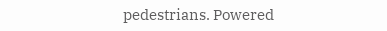pedestrians. Powered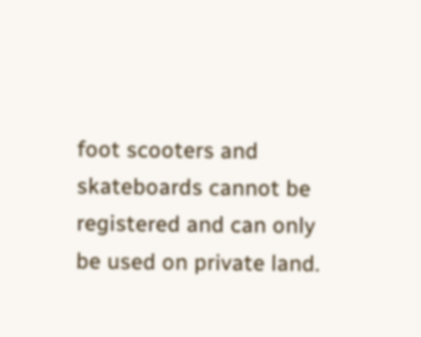foot scooters and skateboards cannot be registered and can only be used on private land.